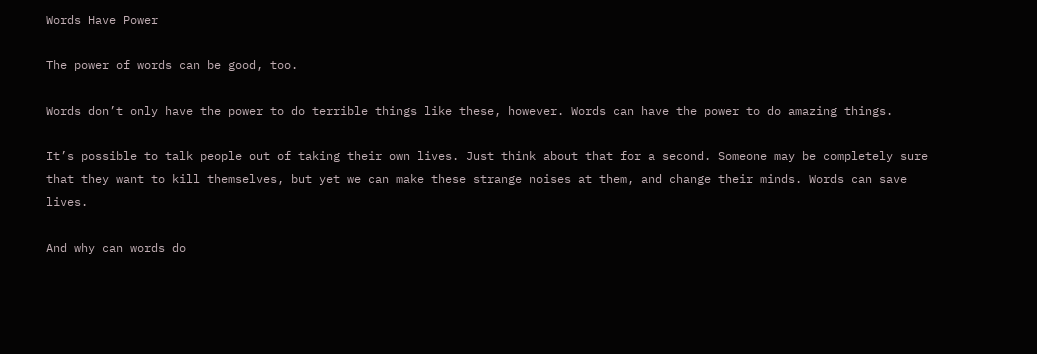Words Have Power

The power of words can be good, too.

Words don’t only have the power to do terrible things like these, however. Words can have the power to do amazing things.

It’s possible to talk people out of taking their own lives. Just think about that for a second. Someone may be completely sure that they want to kill themselves, but yet we can make these strange noises at them, and change their minds. Words can save lives.

And why can words do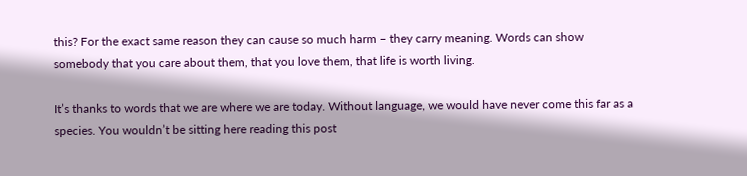this? For the exact same reason they can cause so much harm – they carry meaning. Words can show somebody that you care about them, that you love them, that life is worth living.

It’s thanks to words that we are where we are today. Without language, we would have never come this far as a species. You wouldn’t be sitting here reading this post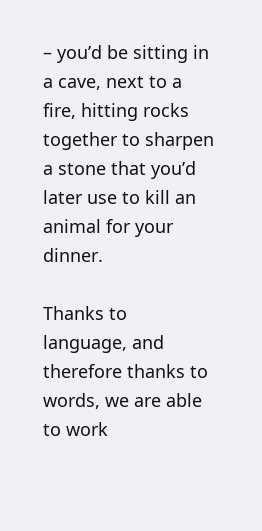– you’d be sitting in a cave, next to a fire, hitting rocks together to sharpen a stone that you’d later use to kill an animal for your dinner.

Thanks to language, and therefore thanks to words, we are able to work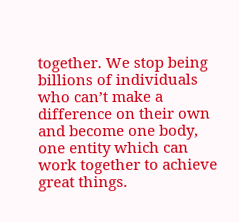together. We stop being billions of individuals who can’t make a difference on their own and become one body, one entity which can work together to achieve great things.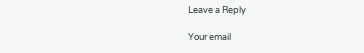Leave a Reply

Your email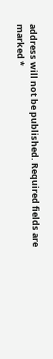address will not be published. Required fields are marked *